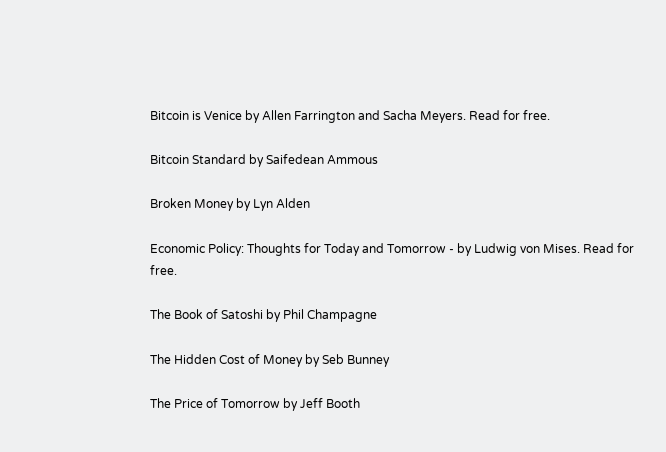Bitcoin is Venice by Allen Farrington and Sacha Meyers. Read for free.

Bitcoin Standard by Saifedean Ammous

Broken Money by Lyn Alden

Economic Policy: Thoughts for Today and Tomorrow - by Ludwig von Mises. Read for free.

The Book of Satoshi by Phil Champagne

The Hidden Cost of Money by Seb Bunney

The Price of Tomorrow by Jeff Booth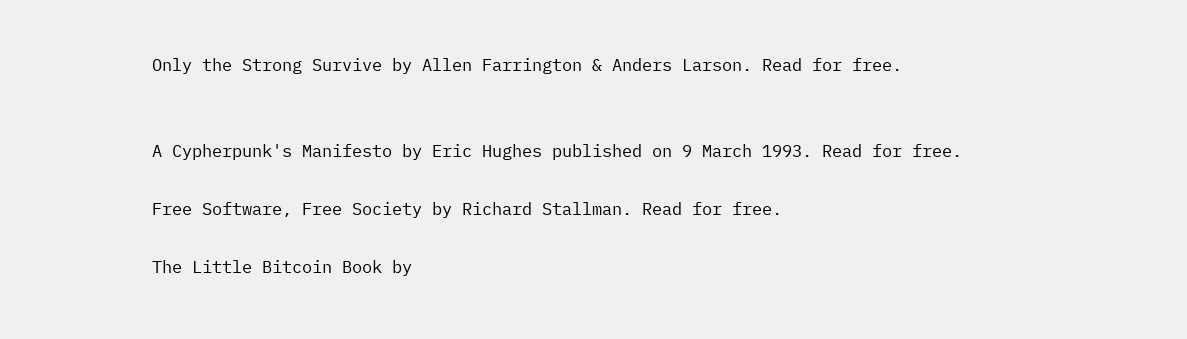Only the Strong Survive by Allen Farrington & Anders Larson. Read for free.


A Cypherpunk's Manifesto by Eric Hughes published on 9 March 1993. Read for free.

Free Software, Free Society by Richard Stallman. Read for free.

The Little Bitcoin Book by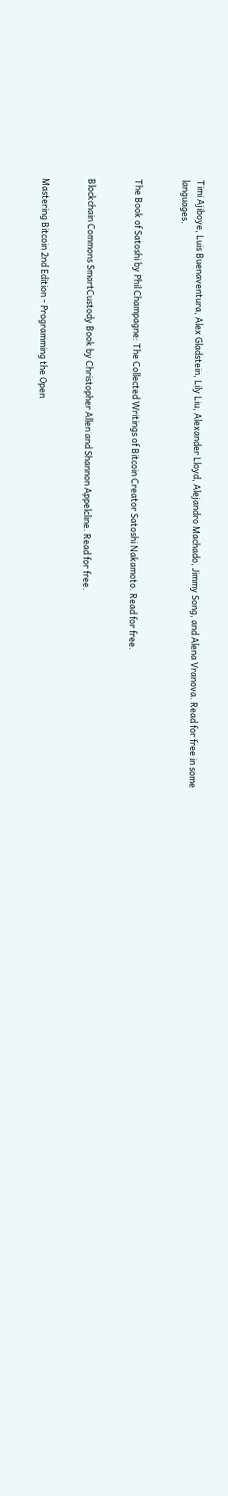Timi Ajiboye, Luis Buenaventura, Alex Gladstein, Lily Liu, Alexander Lloyd, Alejandro Machado, Jimmy Song, and Alena Vranova. Read for free in some languages.


The Book of Satoshi by Phil Champagne: The Collected Writings of Bitcoin Creator Satoshi Nakamoto. Read for free.


Blockchain Commons SmartCustody Book by Christopher Allen and Shannon Appelcline. Read for free.


Mastering Bitcoin 2nd Edition - Programming the Open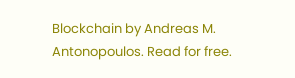Blockchain by Andreas M. Antonopoulos. Read for free.